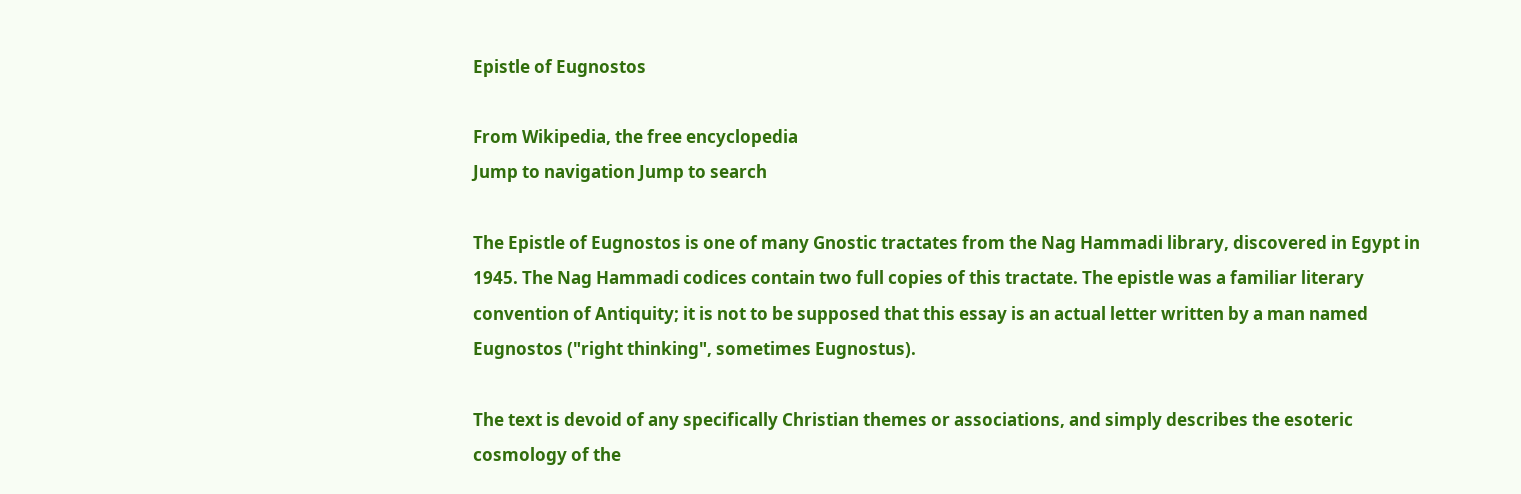Epistle of Eugnostos

From Wikipedia, the free encyclopedia
Jump to navigation Jump to search

The Epistle of Eugnostos is one of many Gnostic tractates from the Nag Hammadi library, discovered in Egypt in 1945. The Nag Hammadi codices contain two full copies of this tractate. The epistle was a familiar literary convention of Antiquity; it is not to be supposed that this essay is an actual letter written by a man named Eugnostos ("right thinking", sometimes Eugnostus).

The text is devoid of any specifically Christian themes or associations, and simply describes the esoteric cosmology of the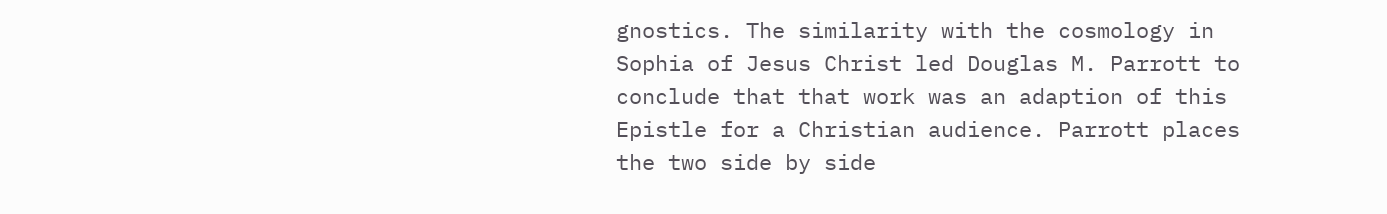gnostics. The similarity with the cosmology in Sophia of Jesus Christ led Douglas M. Parrott to conclude that that work was an adaption of this Epistle for a Christian audience. Parrott places the two side by side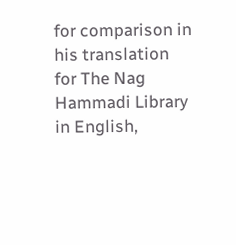for comparison in his translation for The Nag Hammadi Library in English,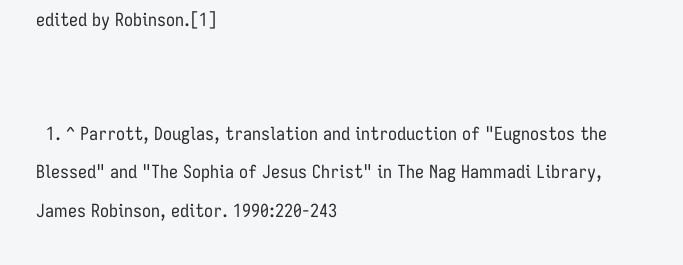edited by Robinson.[1]


  1. ^ Parrott, Douglas, translation and introduction of "Eugnostos the Blessed" and "The Sophia of Jesus Christ" in The Nag Hammadi Library, James Robinson, editor. 1990:220-243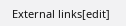External links[edit]